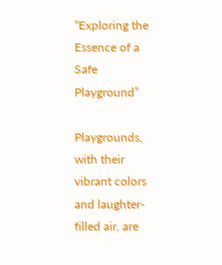“Exploring the Essence of a Safe Playground”

Playgrounds, with their vibrant colors and laughter-filled air, are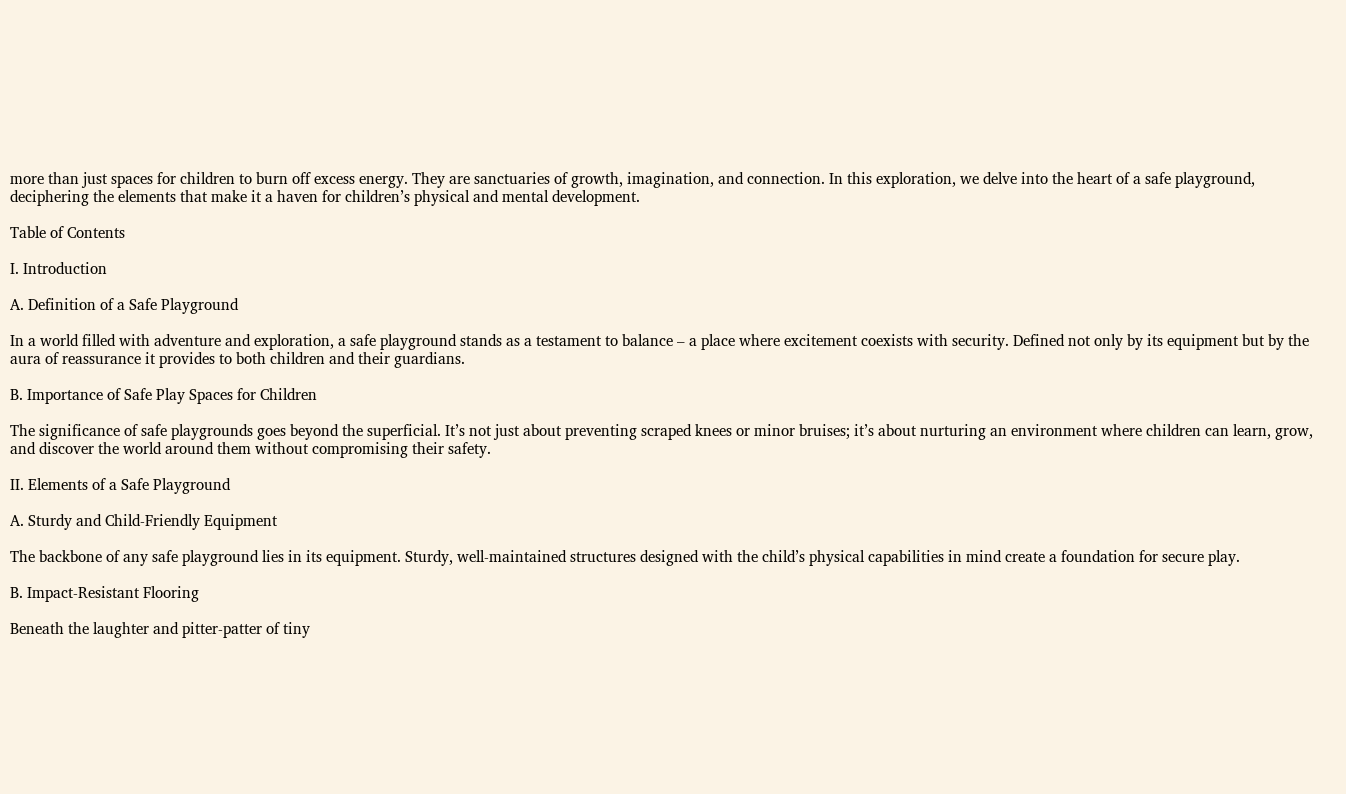more than just spaces for children to burn off excess energy. They are sanctuaries of growth, imagination, and connection. In this exploration, we delve into the heart of a safe playground, deciphering the elements that make it a haven for children’s physical and mental development.

Table of Contents

I. Introduction

A. Definition of a Safe Playground

In a world filled with adventure and exploration, a safe playground stands as a testament to balance – a place where excitement coexists with security. Defined not only by its equipment but by the aura of reassurance it provides to both children and their guardians.

B. Importance of Safe Play Spaces for Children

The significance of safe playgrounds goes beyond the superficial. It’s not just about preventing scraped knees or minor bruises; it’s about nurturing an environment where children can learn, grow, and discover the world around them without compromising their safety.

II. Elements of a Safe Playground

A. Sturdy and Child-Friendly Equipment

The backbone of any safe playground lies in its equipment. Sturdy, well-maintained structures designed with the child’s physical capabilities in mind create a foundation for secure play.

B. Impact-Resistant Flooring

Beneath the laughter and pitter-patter of tiny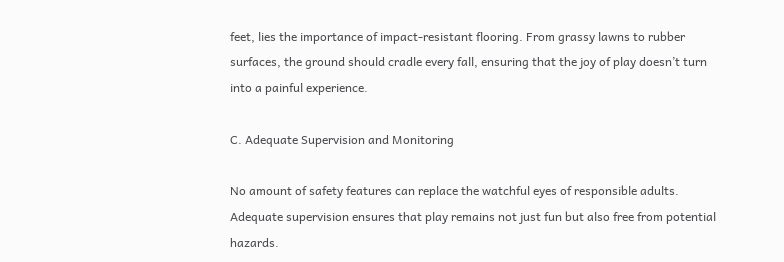feet, lies the importance of impact-resistant flooring. From grassy lawns to rubber surfaces, the ground should cradle every fall, ensuring that the joy of play doesn’t turn into a painful experience.

C. Adequate Supervision and Monitoring

No amount of safety features can replace the watchful eyes of responsible adults. Adequate supervision ensures that play remains not just fun but also free from potential hazards.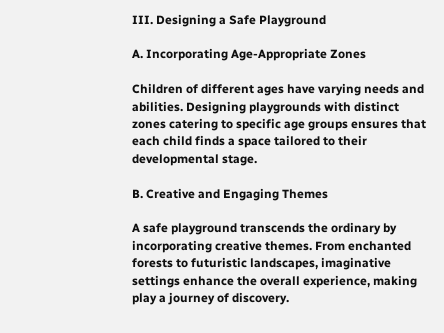III. Designing a Safe Playground

A. Incorporating Age-Appropriate Zones

Children of different ages have varying needs and abilities. Designing playgrounds with distinct zones catering to specific age groups ensures that each child finds a space tailored to their developmental stage.

B. Creative and Engaging Themes

A safe playground transcends the ordinary by incorporating creative themes. From enchanted forests to futuristic landscapes, imaginative settings enhance the overall experience, making play a journey of discovery.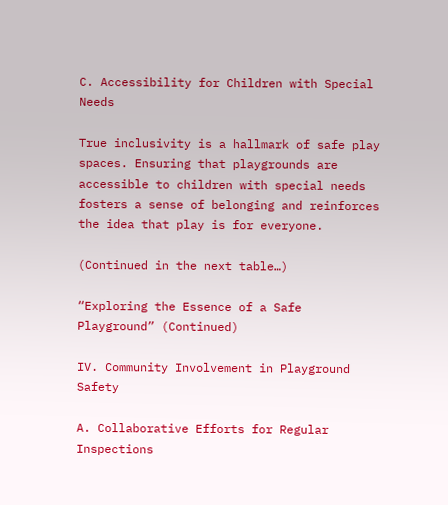C. Accessibility for Children with Special Needs

True inclusivity is a hallmark of safe play spaces. Ensuring that playgrounds are accessible to children with special needs fosters a sense of belonging and reinforces the idea that play is for everyone.

(Continued in the next table…)

“Exploring the Essence of a Safe Playground” (Continued)

IV. Community Involvement in Playground Safety

A. Collaborative Efforts for Regular Inspections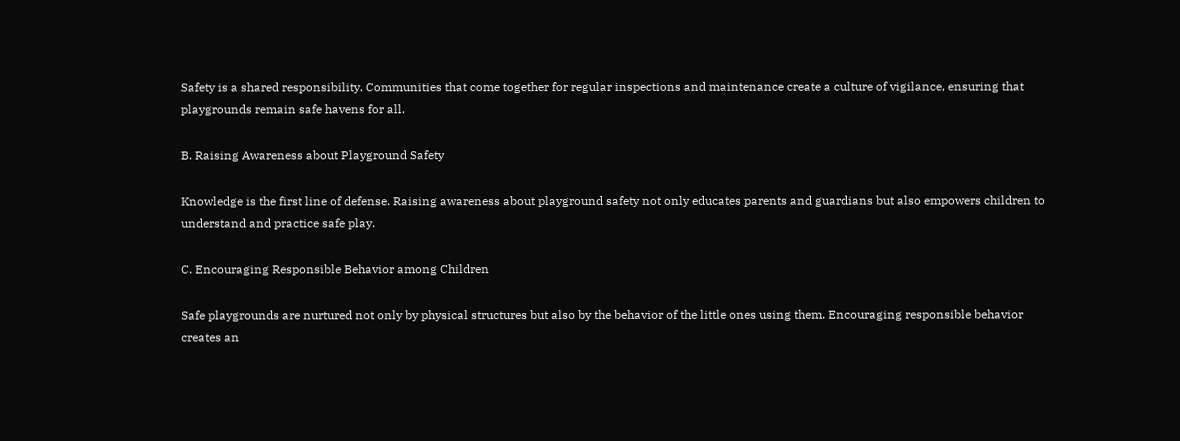Safety is a shared responsibility. Communities that come together for regular inspections and maintenance create a culture of vigilance, ensuring that playgrounds remain safe havens for all.

B. Raising Awareness about Playground Safety

Knowledge is the first line of defense. Raising awareness about playground safety not only educates parents and guardians but also empowers children to understand and practice safe play.

C. Encouraging Responsible Behavior among Children

Safe playgrounds are nurtured not only by physical structures but also by the behavior of the little ones using them. Encouraging responsible behavior creates an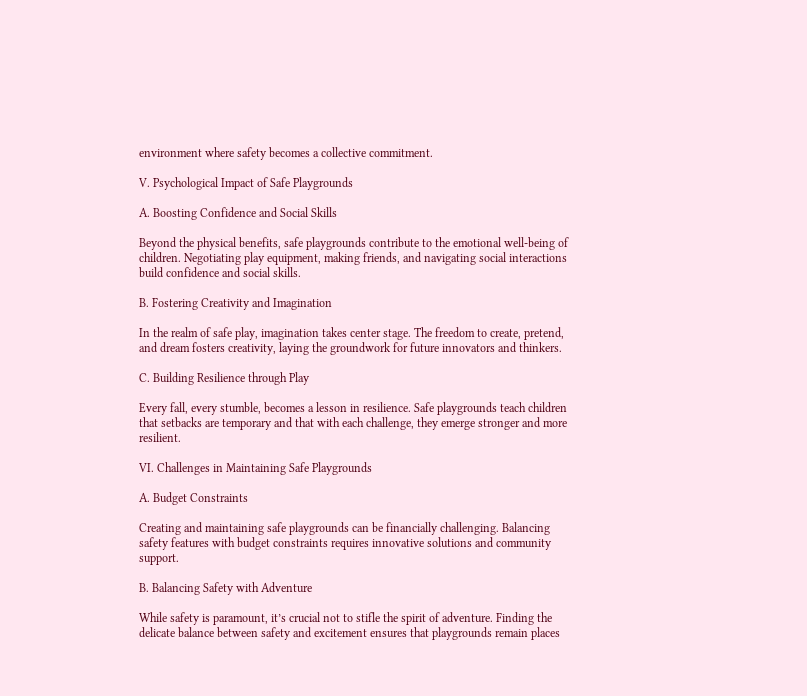environment where safety becomes a collective commitment.

V. Psychological Impact of Safe Playgrounds

A. Boosting Confidence and Social Skills

Beyond the physical benefits, safe playgrounds contribute to the emotional well-being of children. Negotiating play equipment, making friends, and navigating social interactions build confidence and social skills.

B. Fostering Creativity and Imagination

In the realm of safe play, imagination takes center stage. The freedom to create, pretend, and dream fosters creativity, laying the groundwork for future innovators and thinkers.

C. Building Resilience through Play

Every fall, every stumble, becomes a lesson in resilience. Safe playgrounds teach children that setbacks are temporary and that with each challenge, they emerge stronger and more resilient.

VI. Challenges in Maintaining Safe Playgrounds

A. Budget Constraints

Creating and maintaining safe playgrounds can be financially challenging. Balancing safety features with budget constraints requires innovative solutions and community support.

B. Balancing Safety with Adventure

While safety is paramount, it’s crucial not to stifle the spirit of adventure. Finding the delicate balance between safety and excitement ensures that playgrounds remain places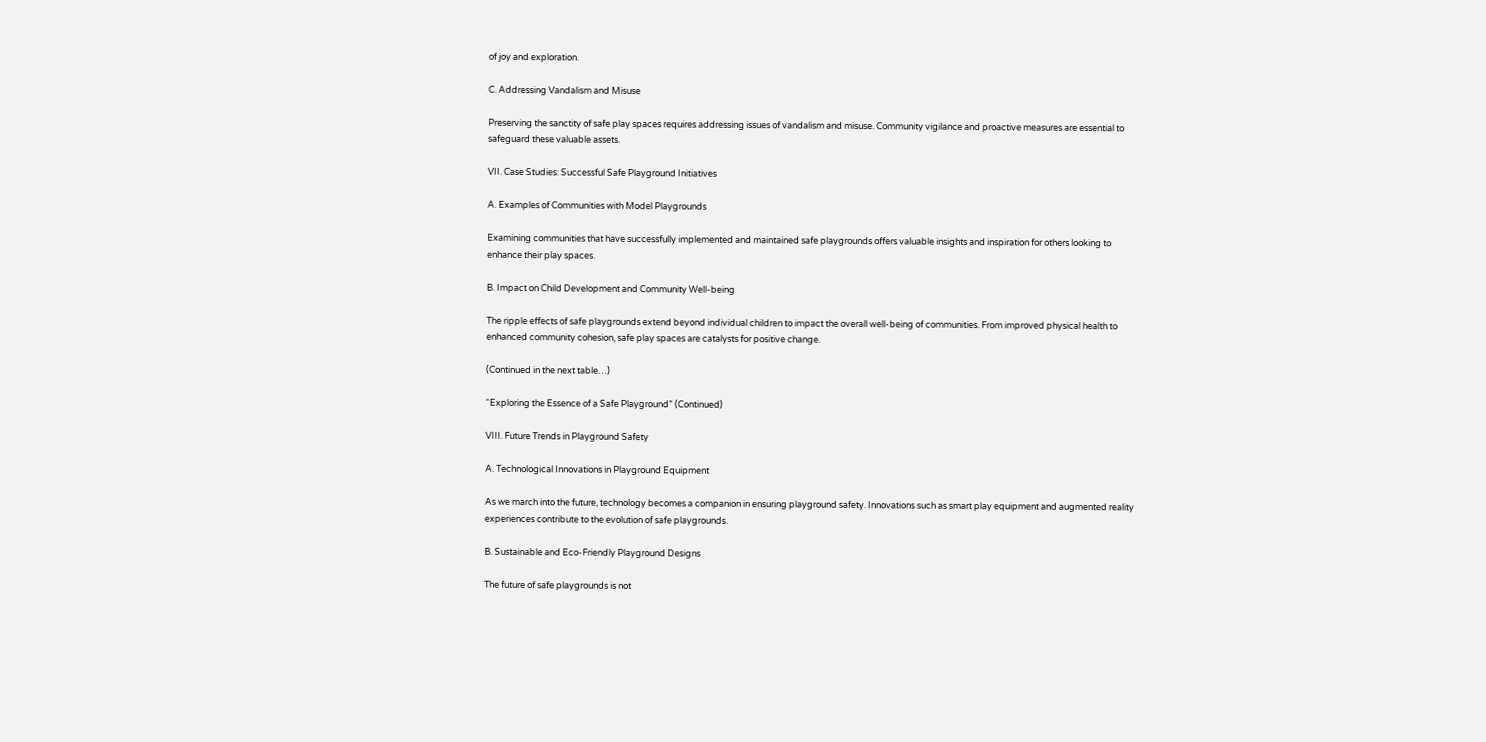of joy and exploration.

C. Addressing Vandalism and Misuse

Preserving the sanctity of safe play spaces requires addressing issues of vandalism and misuse. Community vigilance and proactive measures are essential to safeguard these valuable assets.

VII. Case Studies: Successful Safe Playground Initiatives

A. Examples of Communities with Model Playgrounds

Examining communities that have successfully implemented and maintained safe playgrounds offers valuable insights and inspiration for others looking to enhance their play spaces.

B. Impact on Child Development and Community Well-being

The ripple effects of safe playgrounds extend beyond individual children to impact the overall well-being of communities. From improved physical health to enhanced community cohesion, safe play spaces are catalysts for positive change.

(Continued in the next table…)

“Exploring the Essence of a Safe Playground” (Continued)

VIII. Future Trends in Playground Safety

A. Technological Innovations in Playground Equipment

As we march into the future, technology becomes a companion in ensuring playground safety. Innovations such as smart play equipment and augmented reality experiences contribute to the evolution of safe playgrounds.

B. Sustainable and Eco-Friendly Playground Designs

The future of safe playgrounds is not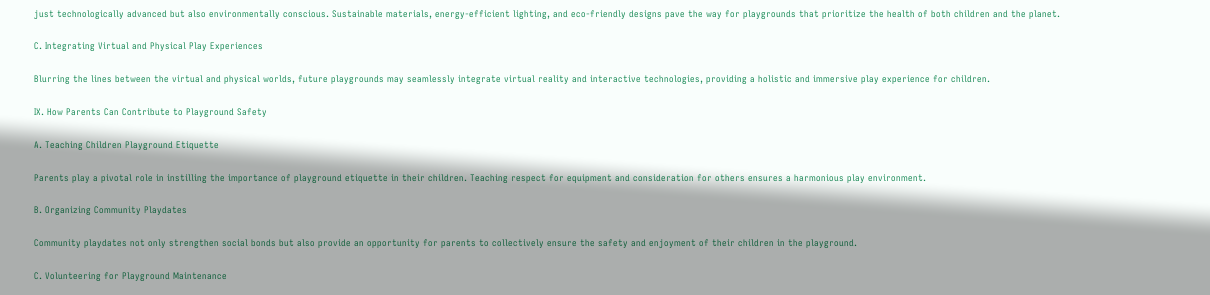just technologically advanced but also environmentally conscious. Sustainable materials, energy-efficient lighting, and eco-friendly designs pave the way for playgrounds that prioritize the health of both children and the planet.

C. Integrating Virtual and Physical Play Experiences

Blurring the lines between the virtual and physical worlds, future playgrounds may seamlessly integrate virtual reality and interactive technologies, providing a holistic and immersive play experience for children.

IX. How Parents Can Contribute to Playground Safety

A. Teaching Children Playground Etiquette

Parents play a pivotal role in instilling the importance of playground etiquette in their children. Teaching respect for equipment and consideration for others ensures a harmonious play environment.

B. Organizing Community Playdates

Community playdates not only strengthen social bonds but also provide an opportunity for parents to collectively ensure the safety and enjoyment of their children in the playground.

C. Volunteering for Playground Maintenance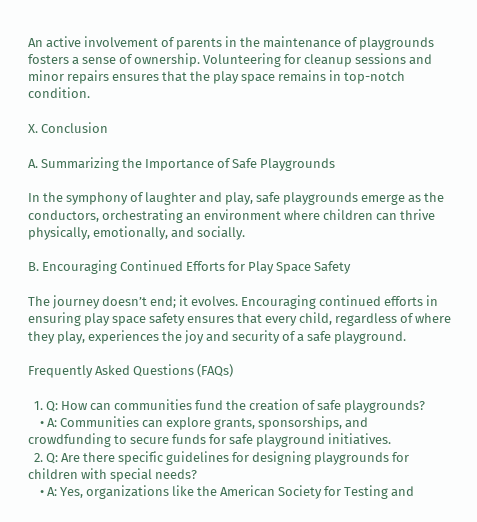An active involvement of parents in the maintenance of playgrounds fosters a sense of ownership. Volunteering for cleanup sessions and minor repairs ensures that the play space remains in top-notch condition.

X. Conclusion

A. Summarizing the Importance of Safe Playgrounds

In the symphony of laughter and play, safe playgrounds emerge as the conductors, orchestrating an environment where children can thrive physically, emotionally, and socially.

B. Encouraging Continued Efforts for Play Space Safety

The journey doesn’t end; it evolves. Encouraging continued efforts in ensuring play space safety ensures that every child, regardless of where they play, experiences the joy and security of a safe playground.

Frequently Asked Questions (FAQs)

  1. Q: How can communities fund the creation of safe playgrounds?
    • A: Communities can explore grants, sponsorships, and crowdfunding to secure funds for safe playground initiatives.
  2. Q: Are there specific guidelines for designing playgrounds for children with special needs?
    • A: Yes, organizations like the American Society for Testing and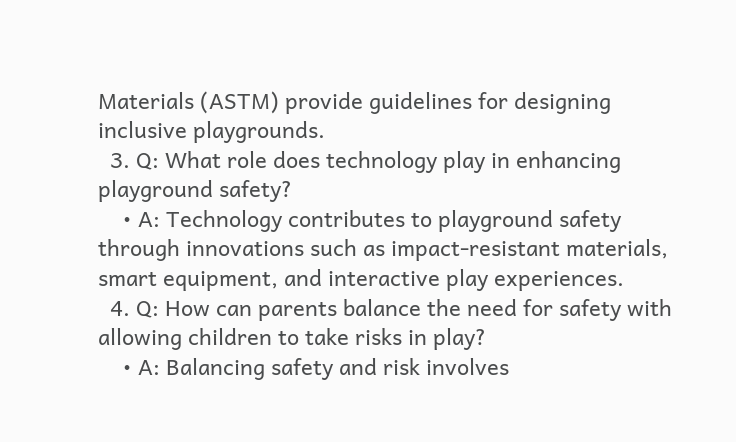Materials (ASTM) provide guidelines for designing inclusive playgrounds.
  3. Q: What role does technology play in enhancing playground safety?
    • A: Technology contributes to playground safety through innovations such as impact-resistant materials, smart equipment, and interactive play experiences.
  4. Q: How can parents balance the need for safety with allowing children to take risks in play?
    • A: Balancing safety and risk involves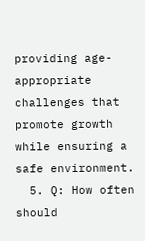providing age-appropriate challenges that promote growth while ensuring a safe environment.
  5. Q: How often should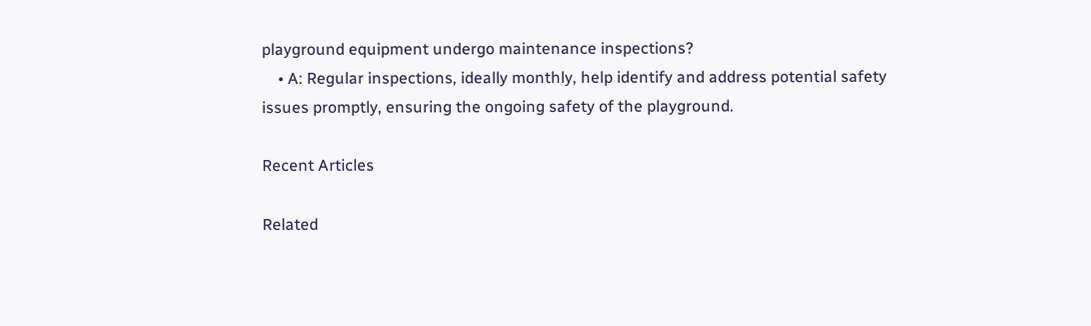playground equipment undergo maintenance inspections?
    • A: Regular inspections, ideally monthly, help identify and address potential safety issues promptly, ensuring the ongoing safety of the playground.

Recent Articles

Related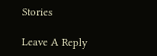Stories

Leave A Reply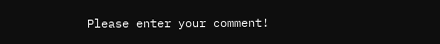Please enter your comment!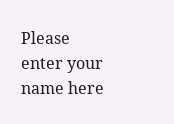Please enter your name here